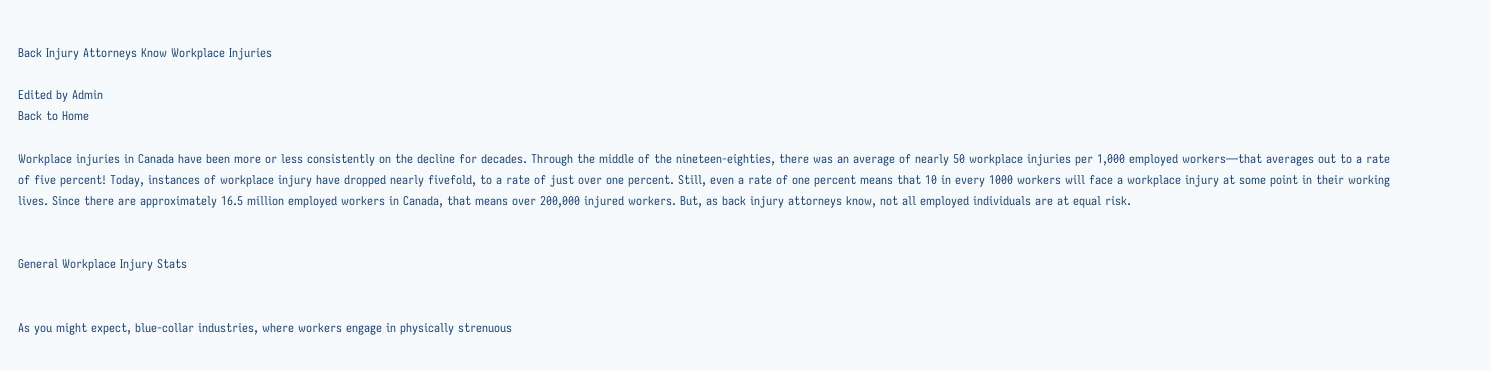Back Injury Attorneys Know Workplace Injuries

Edited by Admin
Back to Home

Workplace injuries in Canada have been more or less consistently on the decline for decades. Through the middle of the nineteen-eighties, there was an average of nearly 50 workplace injuries per 1,000 employed workers—that averages out to a rate of five percent! Today, instances of workplace injury have dropped nearly fivefold, to a rate of just over one percent. Still, even a rate of one percent means that 10 in every 1000 workers will face a workplace injury at some point in their working lives. Since there are approximately 16.5 million employed workers in Canada, that means over 200,000 injured workers. But, as back injury attorneys know, not all employed individuals are at equal risk.


General Workplace Injury Stats


As you might expect, blue-collar industries, where workers engage in physically strenuous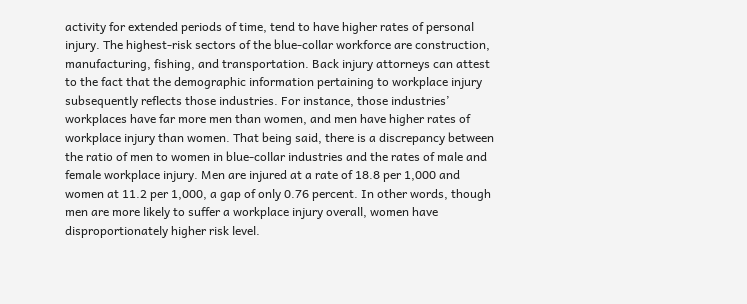activity for extended periods of time, tend to have higher rates of personal injury. The highest-risk sectors of the blue-collar workforce are construction, manufacturing, fishing, and transportation. Back injury attorneys can attest to the fact that the demographic information pertaining to workplace injury subsequently reflects those industries. For instance, those industries’ workplaces have far more men than women, and men have higher rates of workplace injury than women. That being said, there is a discrepancy between the ratio of men to women in blue-collar industries and the rates of male and female workplace injury. Men are injured at a rate of 18.8 per 1,000 and women at 11.2 per 1,000, a gap of only 0.76 percent. In other words, though men are more likely to suffer a workplace injury overall, women have disproportionately higher risk level.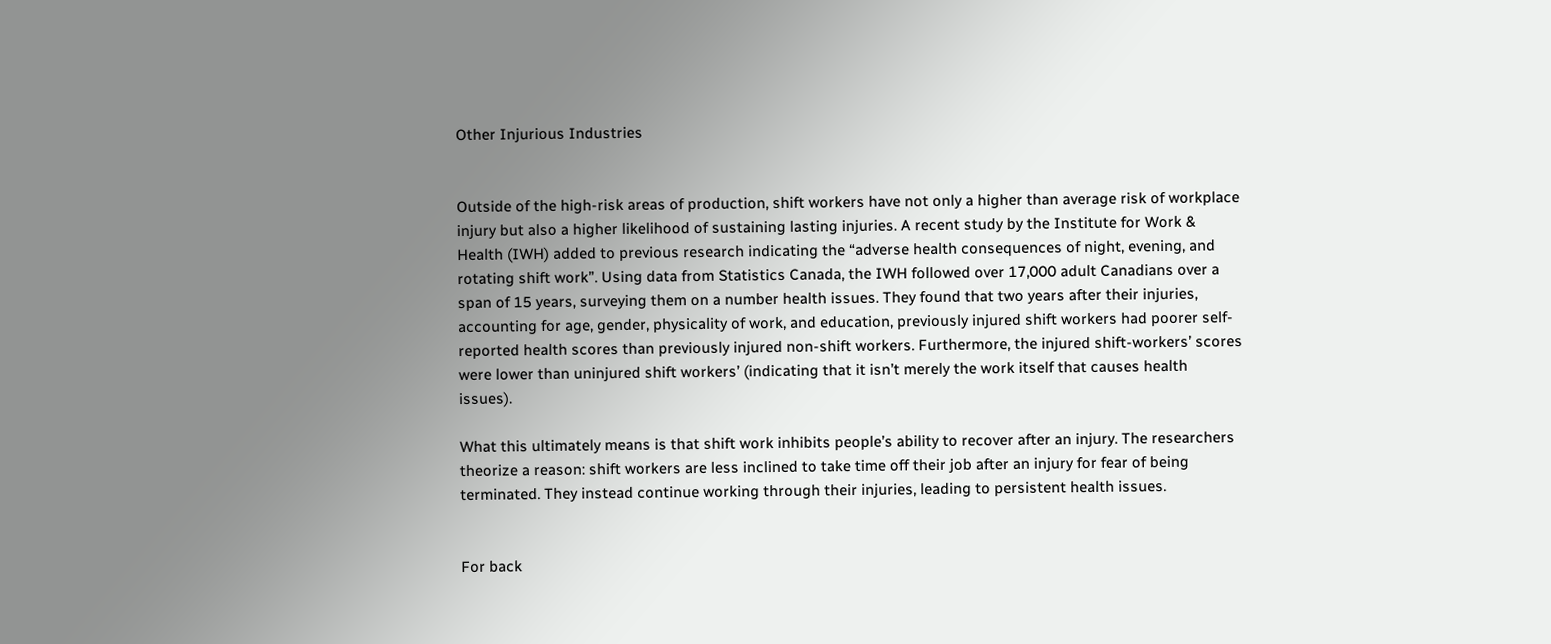Other Injurious Industries


Outside of the high-risk areas of production, shift workers have not only a higher than average risk of workplace injury but also a higher likelihood of sustaining lasting injuries. A recent study by the Institute for Work & Health (IWH) added to previous research indicating the “adverse health consequences of night, evening, and rotating shift work”. Using data from Statistics Canada, the IWH followed over 17,000 adult Canadians over a span of 15 years, surveying them on a number health issues. They found that two years after their injuries, accounting for age, gender, physicality of work, and education, previously injured shift workers had poorer self-reported health scores than previously injured non-shift workers. Furthermore, the injured shift-workers’ scores were lower than uninjured shift workers’ (indicating that it isn’t merely the work itself that causes health issues).

What this ultimately means is that shift work inhibits people’s ability to recover after an injury. The researchers theorize a reason: shift workers are less inclined to take time off their job after an injury for fear of being terminated. They instead continue working through their injuries, leading to persistent health issues.


For back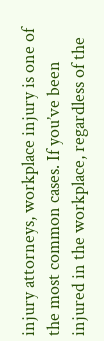injury attorneys, workplace injury is one of the most common cases. If you’ve been injured in the workplace, regardless of the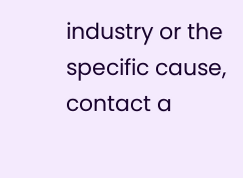industry or the specific cause, contact a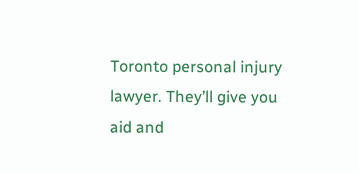Toronto personal injury lawyer. They’ll give you aid and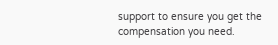support to ensure you get the compensation you need.